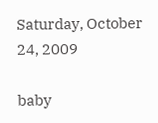Saturday, October 24, 2009

baby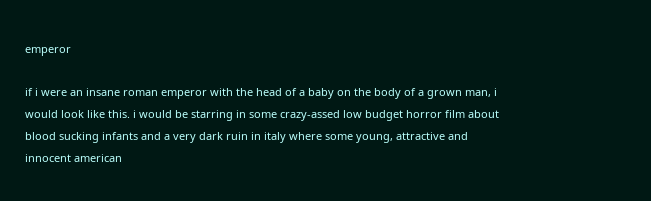emperor

if i were an insane roman emperor with the head of a baby on the body of a grown man, i would look like this. i would be starring in some crazy-assed low budget horror film about blood sucking infants and a very dark ruin in italy where some young, attractive and innocent american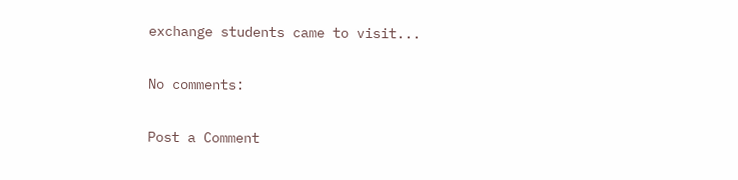exchange students came to visit...

No comments:

Post a Comment